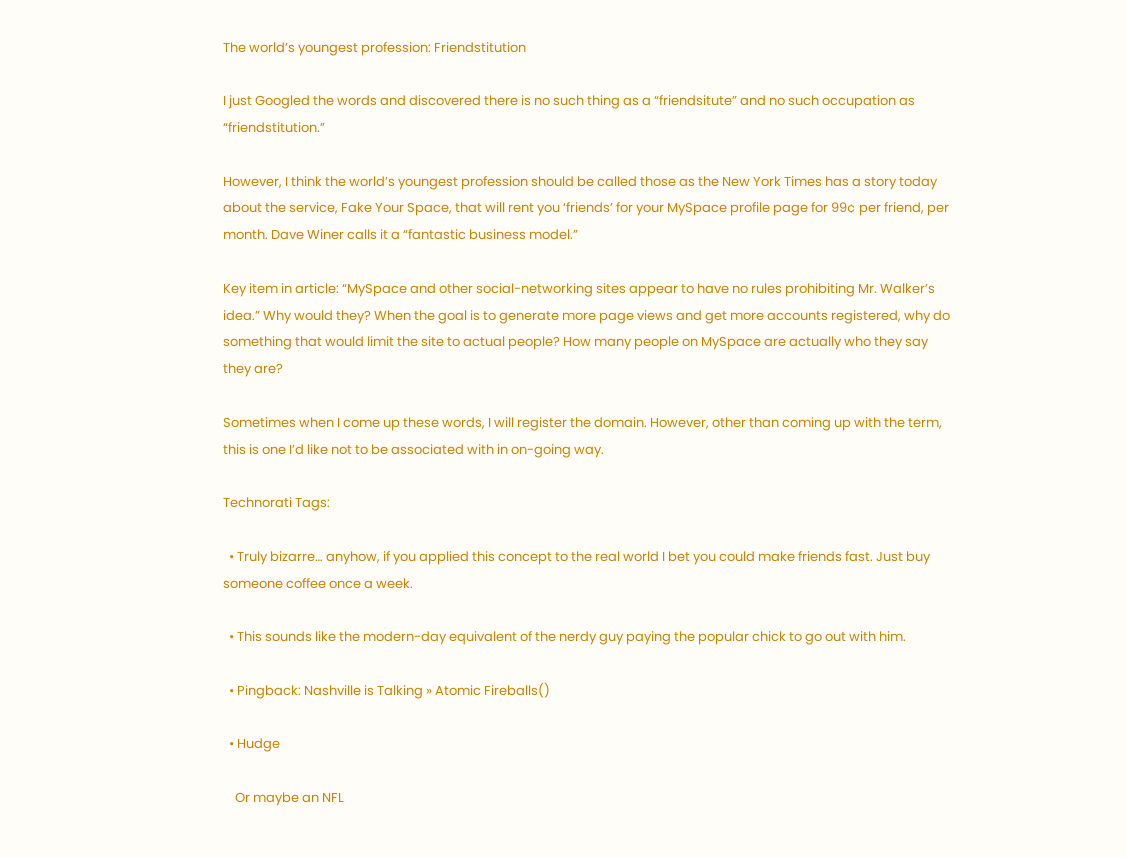The world’s youngest profession: Friendstitution

I just Googled the words and discovered there is no such thing as a “friendsitute” and no such occupation as “friendstitution.”

However, I think the world’s youngest profession should be called those as the New York Times has a story today about the service, Fake Your Space, that will rent you ‘friends’ for your MySpace profile page for 99¢ per friend, per month. Dave Winer calls it a “fantastic business model.”

Key item in article: “MySpace and other social-networking sites appear to have no rules prohibiting Mr. Walker’s idea.” Why would they? When the goal is to generate more page views and get more accounts registered, why do something that would limit the site to actual people? How many people on MySpace are actually who they say they are?

Sometimes when I come up these words, I will register the domain. However, other than coming up with the term, this is one I’d like not to be associated with in on-going way.

Technorati Tags:

  • Truly bizarre… anyhow, if you applied this concept to the real world I bet you could make friends fast. Just buy someone coffee once a week.

  • This sounds like the modern-day equivalent of the nerdy guy paying the popular chick to go out with him.

  • Pingback: Nashville is Talking » Atomic Fireballs()

  • Hudge

    Or maybe an NFL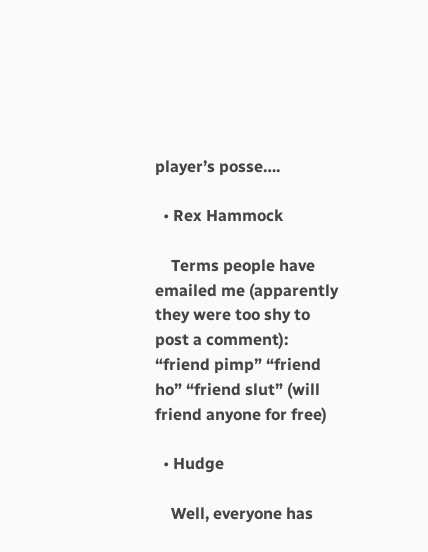player’s posse….

  • Rex Hammock

    Terms people have emailed me (apparently they were too shy to post a comment): “friend pimp” “friend ho” “friend slut” (will friend anyone for free)

  • Hudge

    Well, everyone has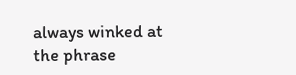always winked at the phrase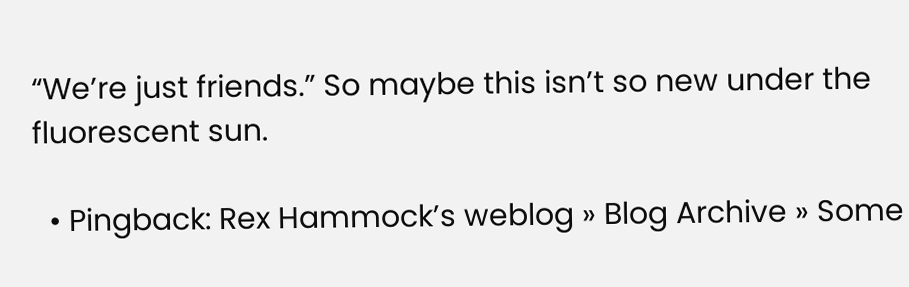“We’re just friends.” So maybe this isn’t so new under the fluorescent sun.

  • Pingback: Rex Hammock’s weblog » Blog Archive » Some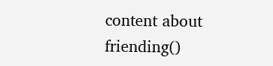content about friending()